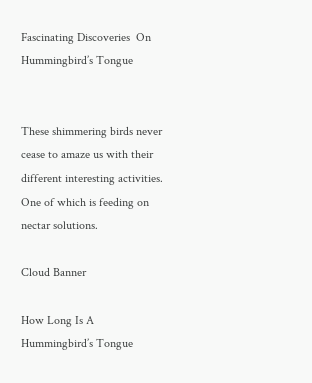Fascinating Discoveries  On Hummingbird’s Tongue


These shimmering birds never cease to amaze us with their different interesting activities. One of which is feeding on nectar solutions.

Cloud Banner

How Long Is A Hummingbird’s Tongue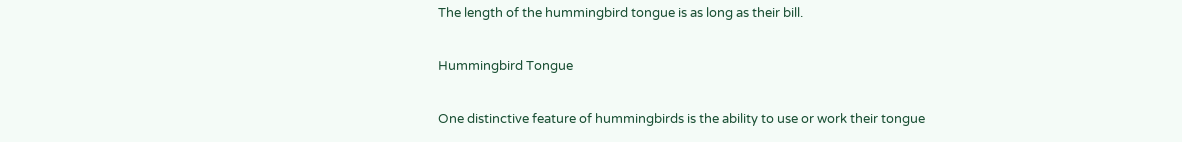The length of the hummingbird tongue is as long as their bill.

Hummingbird Tongue

One distinctive feature of hummingbirds is the ability to use or work their tongue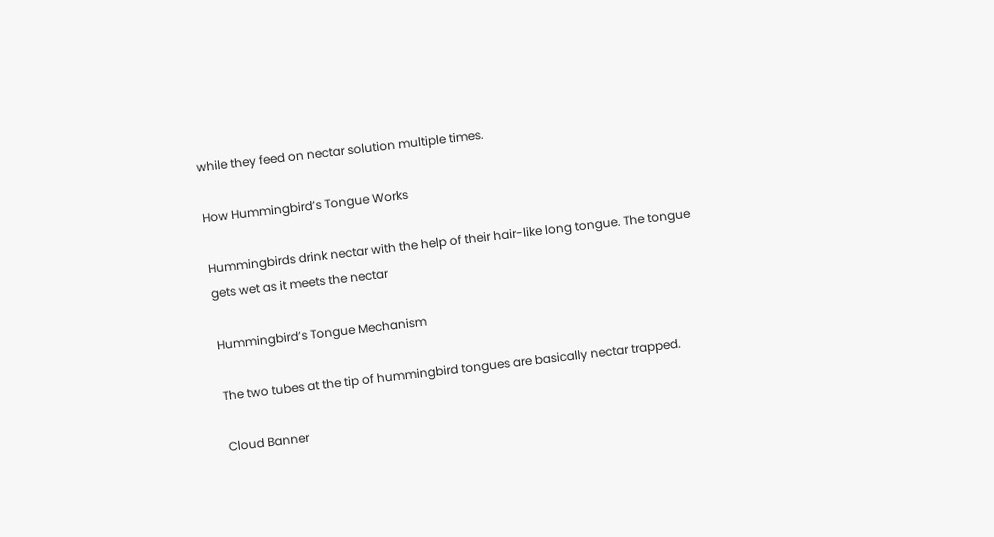while they feed on nectar solution multiple times.

How Hummingbird’s Tongue Works

Hummingbirds drink nectar with the help of their hair-like long tongue. The tongue gets wet as it meets the nectar

Hummingbird’s Tongue Mechanism

The two tubes at the tip of hummingbird tongues are basically nectar trapped.

Cloud Banner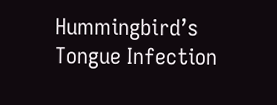Hummingbird’s Tongue Infection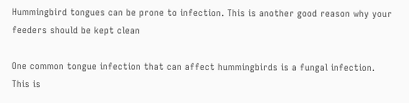Hummingbird tongues can be prone to infection. This is another good reason why your feeders should be kept clean

One common tongue infection that can affect hummingbirds is a fungal infection. This is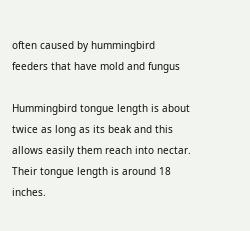often caused by hummingbird feeders that have mold and fungus

Hummingbird tongue length is about twice as long as its beak and this allows easily them reach into nectar. Their tongue length is around 18 inches.